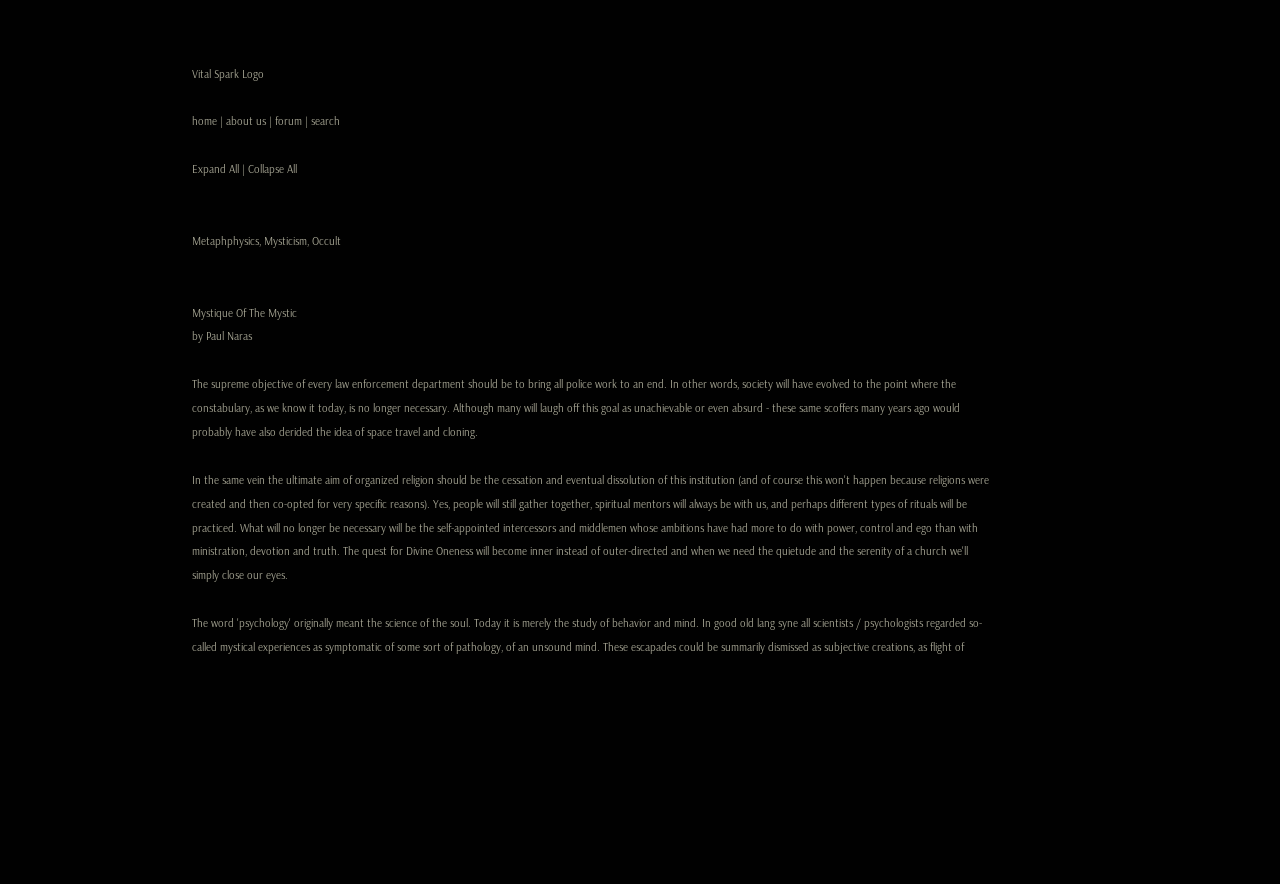Vital Spark Logo

home | about us | forum | search

Expand All | Collapse All


Metaphphysics, Mysticism, Occult


Mystique Of The Mystic
by Paul Naras

The supreme objective of every law enforcement department should be to bring all police work to an end. In other words, society will have evolved to the point where the constabulary, as we know it today, is no longer necessary. Although many will laugh off this goal as unachievable or even absurd - these same scoffers many years ago would probably have also derided the idea of space travel and cloning.

In the same vein the ultimate aim of organized religion should be the cessation and eventual dissolution of this institution (and of course this won't happen because religions were created and then co-opted for very specific reasons). Yes, people will still gather together, spiritual mentors will always be with us, and perhaps different types of rituals will be practiced. What will no longer be necessary will be the self-appointed intercessors and middlemen whose ambitions have had more to do with power, control and ego than with ministration, devotion and truth. The quest for Divine Oneness will become inner instead of outer-directed and when we need the quietude and the serenity of a church we'll simply close our eyes.

The word 'psychology' originally meant the science of the soul. Today it is merely the study of behavior and mind. In good old lang syne all scientists / psychologists regarded so-called mystical experiences as symptomatic of some sort of pathology, of an unsound mind. These escapades could be summarily dismissed as subjective creations, as flight of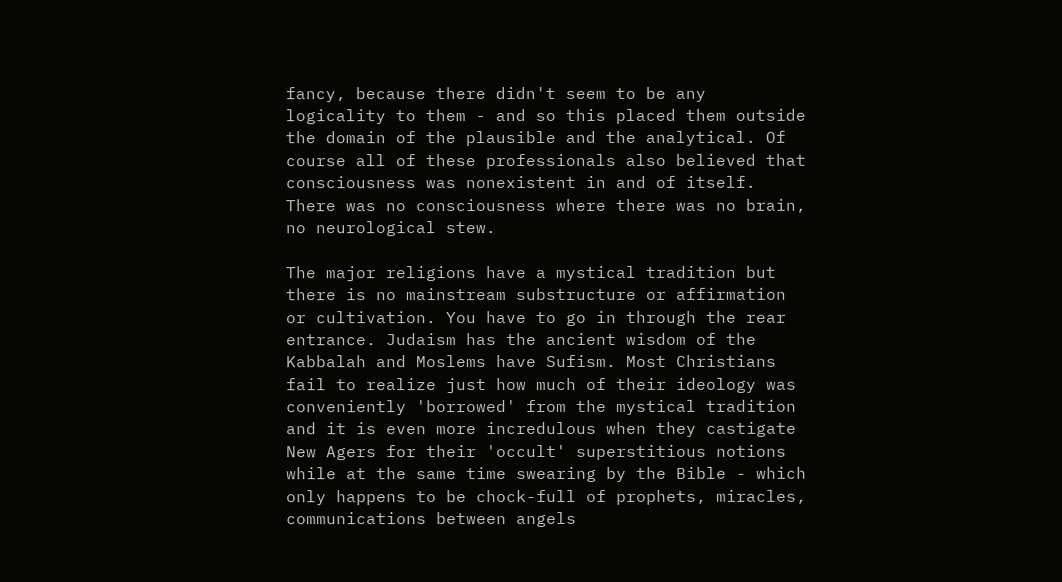fancy, because there didn't seem to be any logicality to them - and so this placed them outside the domain of the plausible and the analytical. Of course all of these professionals also believed that consciousness was nonexistent in and of itself. There was no consciousness where there was no brain, no neurological stew.

The major religions have a mystical tradition but there is no mainstream substructure or affirmation or cultivation. You have to go in through the rear entrance. Judaism has the ancient wisdom of the Kabbalah and Moslems have Sufism. Most Christians fail to realize just how much of their ideology was conveniently 'borrowed' from the mystical tradition and it is even more incredulous when they castigate New Agers for their 'occult' superstitious notions while at the same time swearing by the Bible - which only happens to be chock-full of prophets, miracles, communications between angels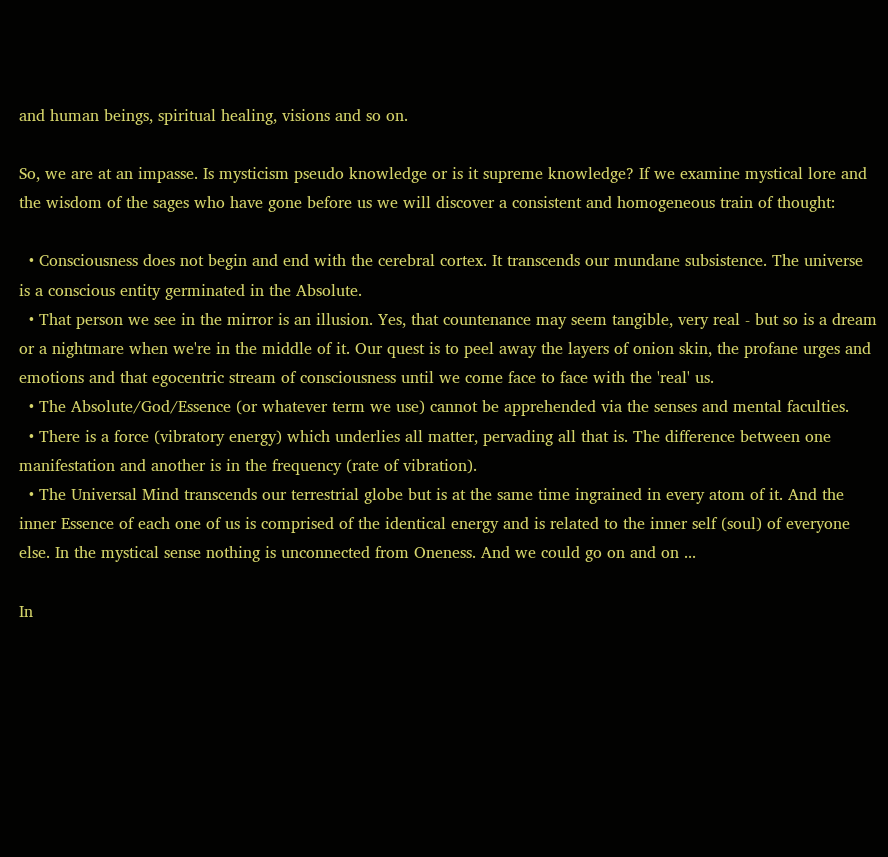and human beings, spiritual healing, visions and so on.

So, we are at an impasse. Is mysticism pseudo knowledge or is it supreme knowledge? If we examine mystical lore and the wisdom of the sages who have gone before us we will discover a consistent and homogeneous train of thought:

  • Consciousness does not begin and end with the cerebral cortex. It transcends our mundane subsistence. The universe is a conscious entity germinated in the Absolute.
  • That person we see in the mirror is an illusion. Yes, that countenance may seem tangible, very real - but so is a dream or a nightmare when we're in the middle of it. Our quest is to peel away the layers of onion skin, the profane urges and emotions and that egocentric stream of consciousness until we come face to face with the 'real' us.
  • The Absolute/God/Essence (or whatever term we use) cannot be apprehended via the senses and mental faculties.
  • There is a force (vibratory energy) which underlies all matter, pervading all that is. The difference between one manifestation and another is in the frequency (rate of vibration).
  • The Universal Mind transcends our terrestrial globe but is at the same time ingrained in every atom of it. And the inner Essence of each one of us is comprised of the identical energy and is related to the inner self (soul) of everyone else. In the mystical sense nothing is unconnected from Oneness. And we could go on and on ...

In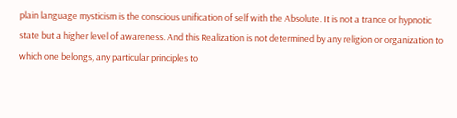plain language mysticism is the conscious unification of self with the Absolute. It is not a trance or hypnotic state but a higher level of awareness. And this Realization is not determined by any religion or organization to which one belongs, any particular principles to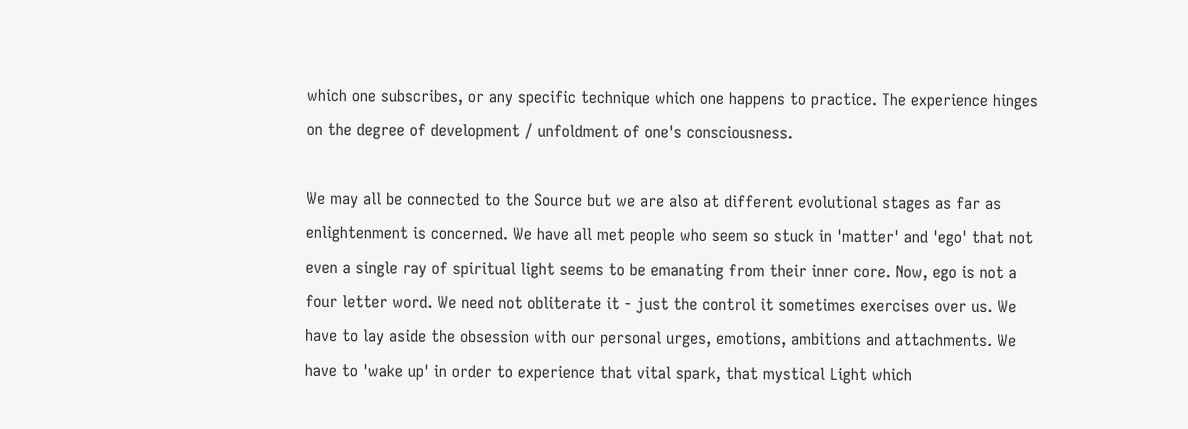which one subscribes, or any specific technique which one happens to practice. The experience hinges on the degree of development / unfoldment of one's consciousness.

We may all be connected to the Source but we are also at different evolutional stages as far as enlightenment is concerned. We have all met people who seem so stuck in 'matter' and 'ego' that not even a single ray of spiritual light seems to be emanating from their inner core. Now, ego is not a four letter word. We need not obliterate it - just the control it sometimes exercises over us. We have to lay aside the obsession with our personal urges, emotions, ambitions and attachments. We have to 'wake up' in order to experience that vital spark, that mystical Light which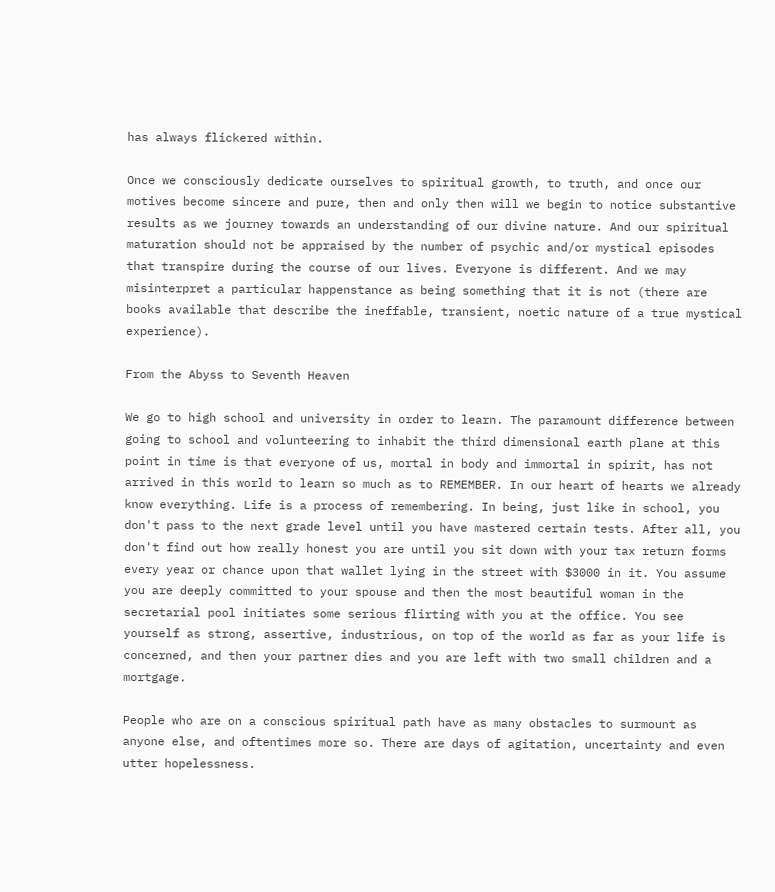has always flickered within.

Once we consciously dedicate ourselves to spiritual growth, to truth, and once our motives become sincere and pure, then and only then will we begin to notice substantive results as we journey towards an understanding of our divine nature. And our spiritual maturation should not be appraised by the number of psychic and/or mystical episodes that transpire during the course of our lives. Everyone is different. And we may misinterpret a particular happenstance as being something that it is not (there are books available that describe the ineffable, transient, noetic nature of a true mystical experience).

From the Abyss to Seventh Heaven

We go to high school and university in order to learn. The paramount difference between going to school and volunteering to inhabit the third dimensional earth plane at this point in time is that everyone of us, mortal in body and immortal in spirit, has not arrived in this world to learn so much as to REMEMBER. In our heart of hearts we already know everything. Life is a process of remembering. In being, just like in school, you don't pass to the next grade level until you have mastered certain tests. After all, you don't find out how really honest you are until you sit down with your tax return forms every year or chance upon that wallet lying in the street with $3000 in it. You assume you are deeply committed to your spouse and then the most beautiful woman in the secretarial pool initiates some serious flirting with you at the office. You see yourself as strong, assertive, industrious, on top of the world as far as your life is concerned, and then your partner dies and you are left with two small children and a mortgage.

People who are on a conscious spiritual path have as many obstacles to surmount as anyone else, and oftentimes more so. There are days of agitation, uncertainty and even utter hopelessness.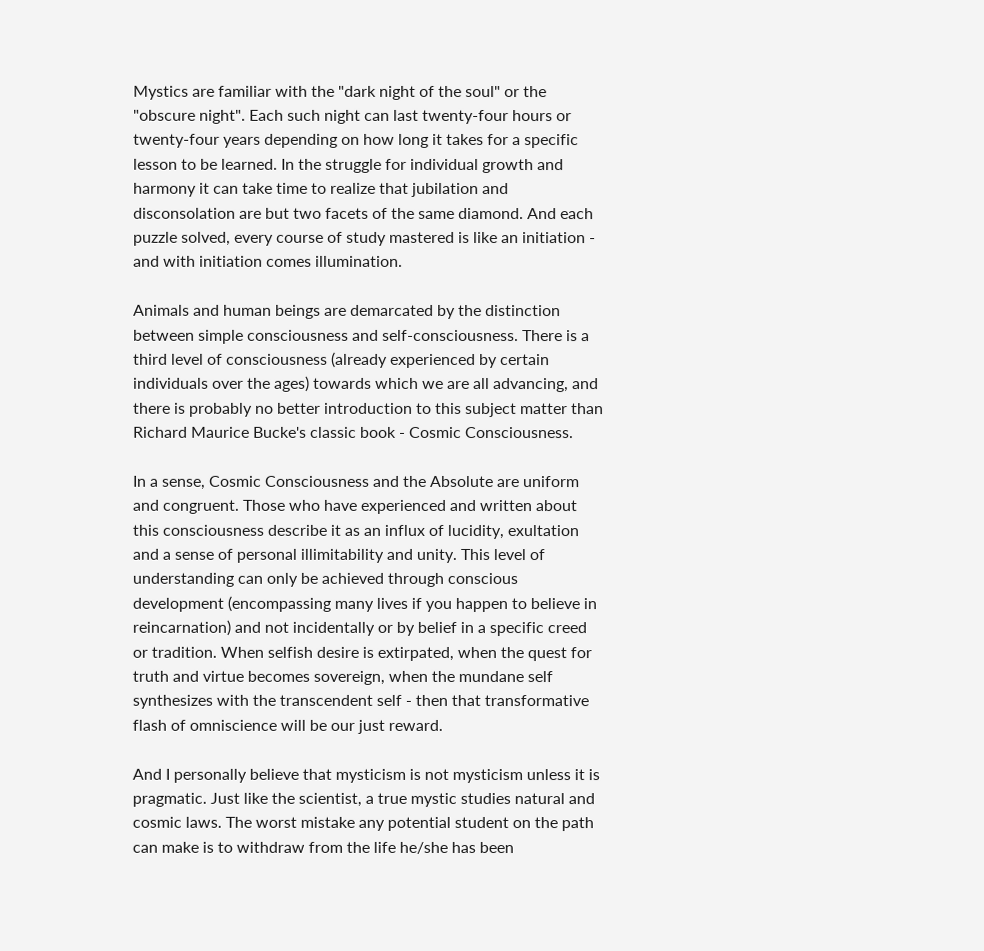Mystics are familiar with the "dark night of the soul" or the "obscure night". Each such night can last twenty-four hours or twenty-four years depending on how long it takes for a specific lesson to be learned. In the struggle for individual growth and harmony it can take time to realize that jubilation and disconsolation are but two facets of the same diamond. And each puzzle solved, every course of study mastered is like an initiation - and with initiation comes illumination.

Animals and human beings are demarcated by the distinction between simple consciousness and self-consciousness. There is a third level of consciousness (already experienced by certain individuals over the ages) towards which we are all advancing, and there is probably no better introduction to this subject matter than Richard Maurice Bucke's classic book - Cosmic Consciousness.

In a sense, Cosmic Consciousness and the Absolute are uniform and congruent. Those who have experienced and written about this consciousness describe it as an influx of lucidity, exultation and a sense of personal illimitability and unity. This level of understanding can only be achieved through conscious development (encompassing many lives if you happen to believe in reincarnation) and not incidentally or by belief in a specific creed or tradition. When selfish desire is extirpated, when the quest for truth and virtue becomes sovereign, when the mundane self synthesizes with the transcendent self - then that transformative flash of omniscience will be our just reward.

And I personally believe that mysticism is not mysticism unless it is pragmatic. Just like the scientist, a true mystic studies natural and cosmic laws. The worst mistake any potential student on the path can make is to withdraw from the life he/she has been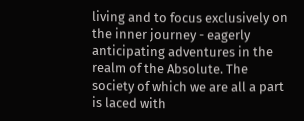living and to focus exclusively on the inner journey - eagerly anticipating adventures in the realm of the Absolute. The society of which we are all a part is laced with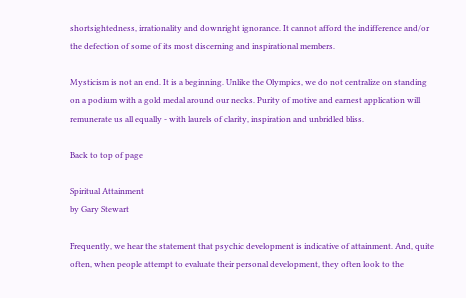shortsightedness, irrationality and downright ignorance. It cannot afford the indifference and/or the defection of some of its most discerning and inspirational members.

Mysticism is not an end. It is a beginning. Unlike the Olympics, we do not centralize on standing on a podium with a gold medal around our necks. Purity of motive and earnest application will remunerate us all equally - with laurels of clarity, inspiration and unbridled bliss.

Back to top of page

Spiritual Attainment
by Gary Stewart

Frequently, we hear the statement that psychic development is indicative of attainment. And, quite often, when people attempt to evaluate their personal development, they often look to the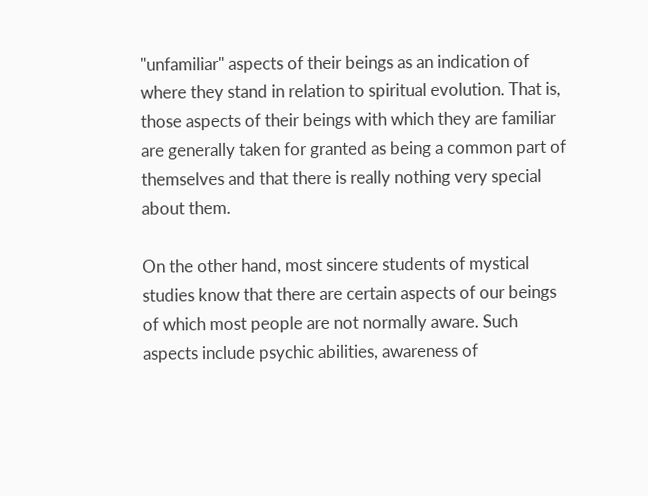"unfamiliar" aspects of their beings as an indication of where they stand in relation to spiritual evolution. That is, those aspects of their beings with which they are familiar are generally taken for granted as being a common part of themselves and that there is really nothing very special about them.

On the other hand, most sincere students of mystical studies know that there are certain aspects of our beings of which most people are not normally aware. Such aspects include psychic abilities, awareness of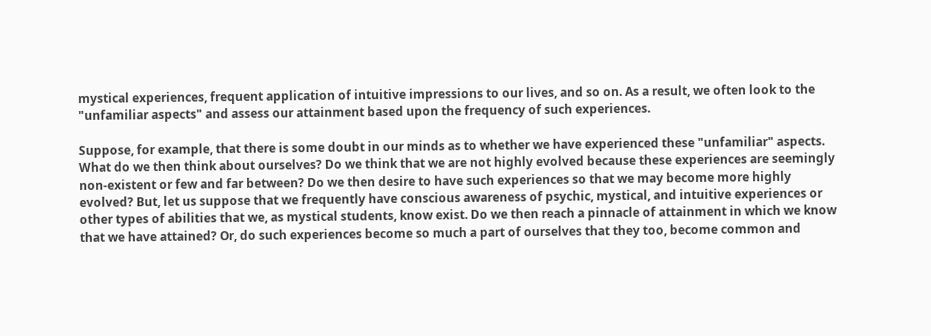mystical experiences, frequent application of intuitive impressions to our lives, and so on. As a result, we often look to the "unfamiliar aspects" and assess our attainment based upon the frequency of such experiences.

Suppose, for example, that there is some doubt in our minds as to whether we have experienced these "unfamiliar" aspects. What do we then think about ourselves? Do we think that we are not highly evolved because these experiences are seemingly non-existent or few and far between? Do we then desire to have such experiences so that we may become more highly evolved? But, let us suppose that we frequently have conscious awareness of psychic, mystical, and intuitive experiences or other types of abilities that we, as mystical students, know exist. Do we then reach a pinnacle of attainment in which we know that we have attained? Or, do such experiences become so much a part of ourselves that they too, become common and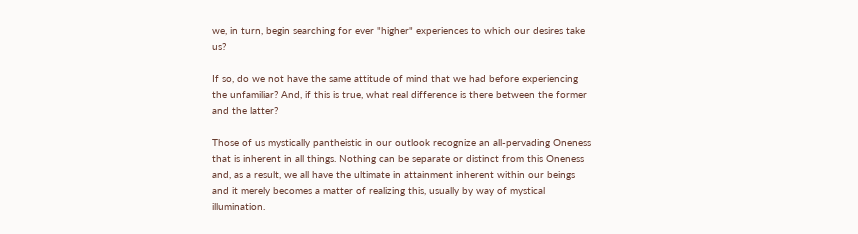we, in turn, begin searching for ever "higher" experiences to which our desires take us?

If so, do we not have the same attitude of mind that we had before experiencing the unfamiliar? And, if this is true, what real difference is there between the former and the latter?

Those of us mystically pantheistic in our outlook recognize an all-pervading Oneness that is inherent in all things. Nothing can be separate or distinct from this Oneness and, as a result, we all have the ultimate in attainment inherent within our beings and it merely becomes a matter of realizing this, usually by way of mystical illumination.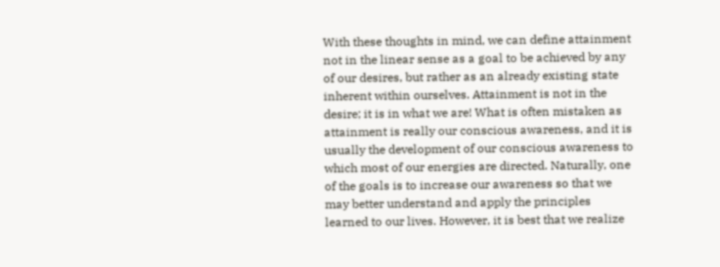With these thoughts in mind, we can define attainment not in the linear sense as a goal to be achieved by any of our desires, but rather as an already existing state inherent within ourselves. Attainment is not in the desire; it is in what we are! What is often mistaken as attainment is really our conscious awareness, and it is usually the development of our conscious awareness to which most of our energies are directed. Naturally, one of the goals is to increase our awareness so that we may better understand and apply the principles learned to our lives. However, it is best that we realize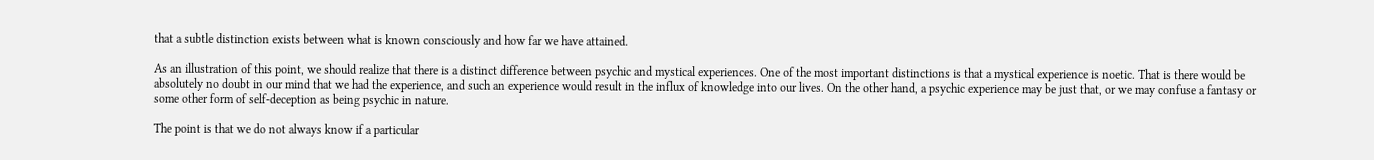that a subtle distinction exists between what is known consciously and how far we have attained.

As an illustration of this point, we should realize that there is a distinct difference between psychic and mystical experiences. One of the most important distinctions is that a mystical experience is noetic. That is there would be absolutely no doubt in our mind that we had the experience, and such an experience would result in the influx of knowledge into our lives. On the other hand, a psychic experience may be just that, or we may confuse a fantasy or some other form of self-deception as being psychic in nature.

The point is that we do not always know if a particular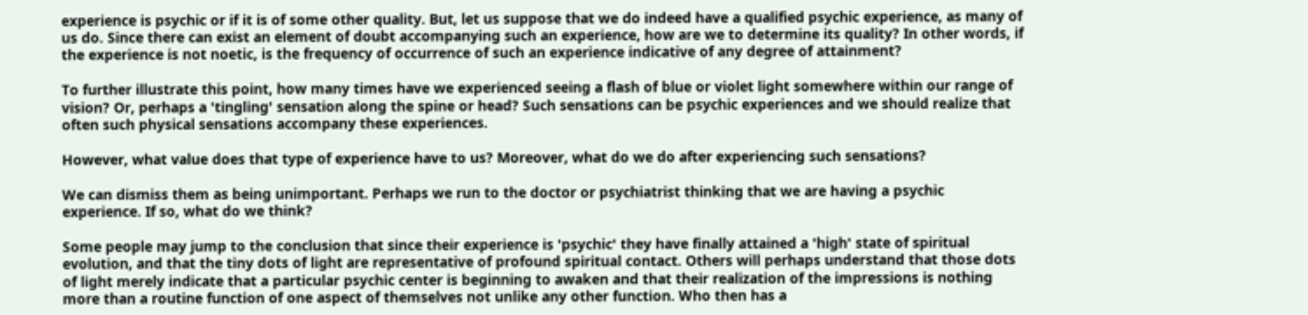experience is psychic or if it is of some other quality. But, let us suppose that we do indeed have a qualified psychic experience, as many of us do. Since there can exist an element of doubt accompanying such an experience, how are we to determine its quality? In other words, if the experience is not noetic, is the frequency of occurrence of such an experience indicative of any degree of attainment?

To further illustrate this point, how many times have we experienced seeing a flash of blue or violet light somewhere within our range of vision? Or, perhaps a 'tingling' sensation along the spine or head? Such sensations can be psychic experiences and we should realize that often such physical sensations accompany these experiences.

However, what value does that type of experience have to us? Moreover, what do we do after experiencing such sensations?

We can dismiss them as being unimportant. Perhaps we run to the doctor or psychiatrist thinking that we are having a psychic experience. If so, what do we think?

Some people may jump to the conclusion that since their experience is 'psychic' they have finally attained a 'high' state of spiritual evolution, and that the tiny dots of light are representative of profound spiritual contact. Others will perhaps understand that those dots of light merely indicate that a particular psychic center is beginning to awaken and that their realization of the impressions is nothing more than a routine function of one aspect of themselves not unlike any other function. Who then has a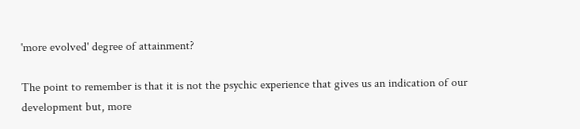'more evolved' degree of attainment?

The point to remember is that it is not the psychic experience that gives us an indication of our development but, more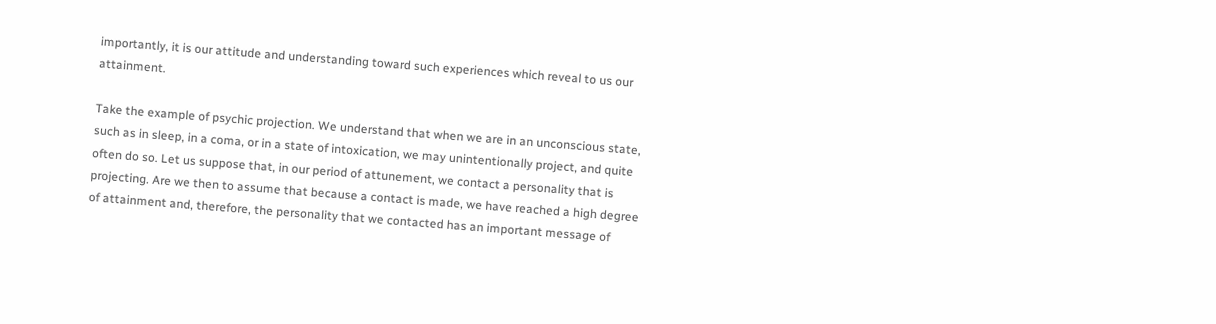importantly, it is our attitude and understanding toward such experiences which reveal to us our attainment.

Take the example of psychic projection. We understand that when we are in an unconscious state, such as in sleep, in a coma, or in a state of intoxication, we may unintentionally project, and quite often do so. Let us suppose that, in our period of attunement, we contact a personality that is projecting. Are we then to assume that because a contact is made, we have reached a high degree of attainment and, therefore, the personality that we contacted has an important message of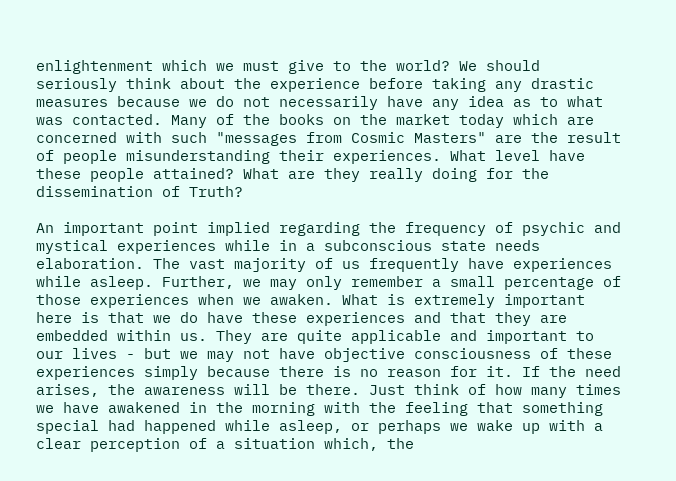enlightenment which we must give to the world? We should seriously think about the experience before taking any drastic measures because we do not necessarily have any idea as to what was contacted. Many of the books on the market today which are concerned with such "messages from Cosmic Masters" are the result of people misunderstanding their experiences. What level have these people attained? What are they really doing for the dissemination of Truth?

An important point implied regarding the frequency of psychic and mystical experiences while in a subconscious state needs elaboration. The vast majority of us frequently have experiences while asleep. Further, we may only remember a small percentage of those experiences when we awaken. What is extremely important here is that we do have these experiences and that they are embedded within us. They are quite applicable and important to our lives - but we may not have objective consciousness of these experiences simply because there is no reason for it. If the need arises, the awareness will be there. Just think of how many times we have awakened in the morning with the feeling that something special had happened while asleep, or perhaps we wake up with a clear perception of a situation which, the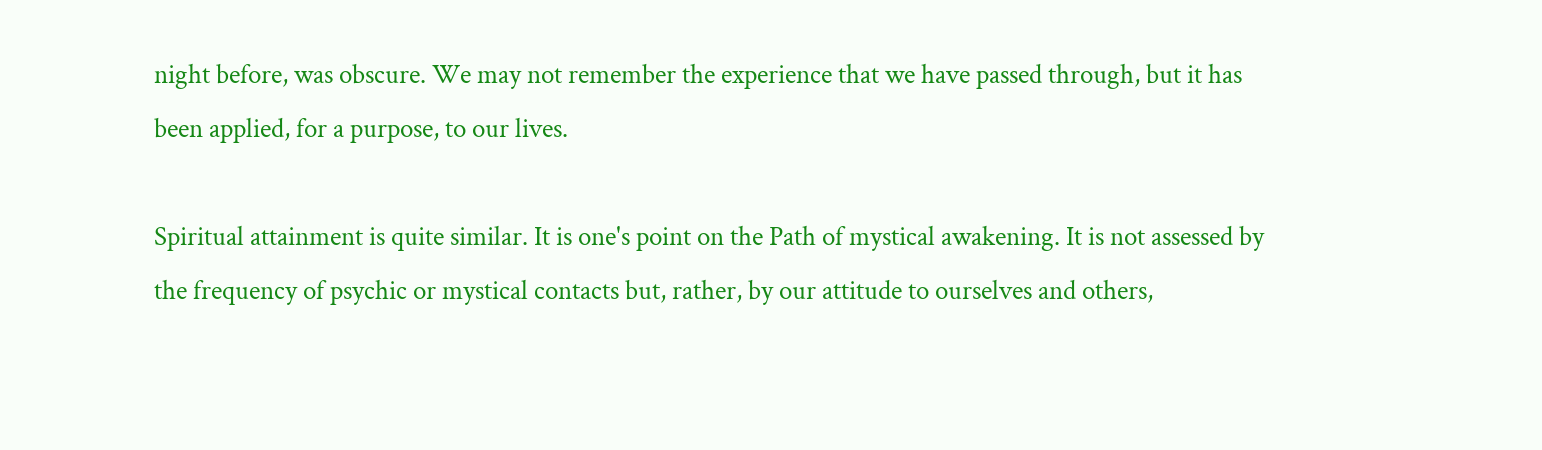night before, was obscure. We may not remember the experience that we have passed through, but it has been applied, for a purpose, to our lives.

Spiritual attainment is quite similar. It is one's point on the Path of mystical awakening. It is not assessed by the frequency of psychic or mystical contacts but, rather, by our attitude to ourselves and others,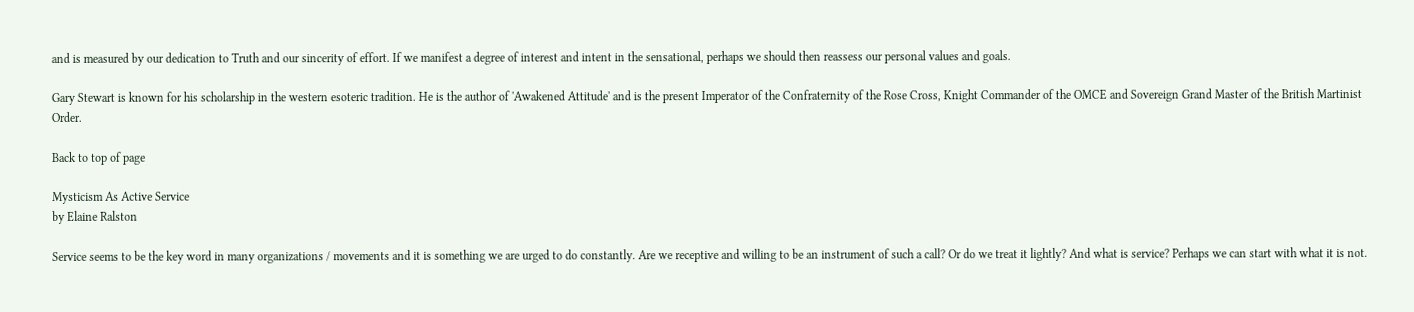and is measured by our dedication to Truth and our sincerity of effort. If we manifest a degree of interest and intent in the sensational, perhaps we should then reassess our personal values and goals.

Gary Stewart is known for his scholarship in the western esoteric tradition. He is the author of 'Awakened Attitude' and is the present Imperator of the Confraternity of the Rose Cross, Knight Commander of the OMCE and Sovereign Grand Master of the British Martinist Order.

Back to top of page

Mysticism As Active Service
by Elaine Ralston

Service seems to be the key word in many organizations / movements and it is something we are urged to do constantly. Are we receptive and willing to be an instrument of such a call? Or do we treat it lightly? And what is service? Perhaps we can start with what it is not.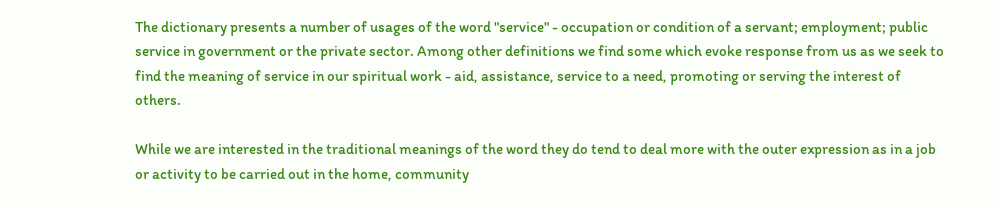The dictionary presents a number of usages of the word "service" - occupation or condition of a servant; employment; public service in government or the private sector. Among other definitions we find some which evoke response from us as we seek to find the meaning of service in our spiritual work - aid, assistance, service to a need, promoting or serving the interest of others.

While we are interested in the traditional meanings of the word they do tend to deal more with the outer expression as in a job or activity to be carried out in the home, community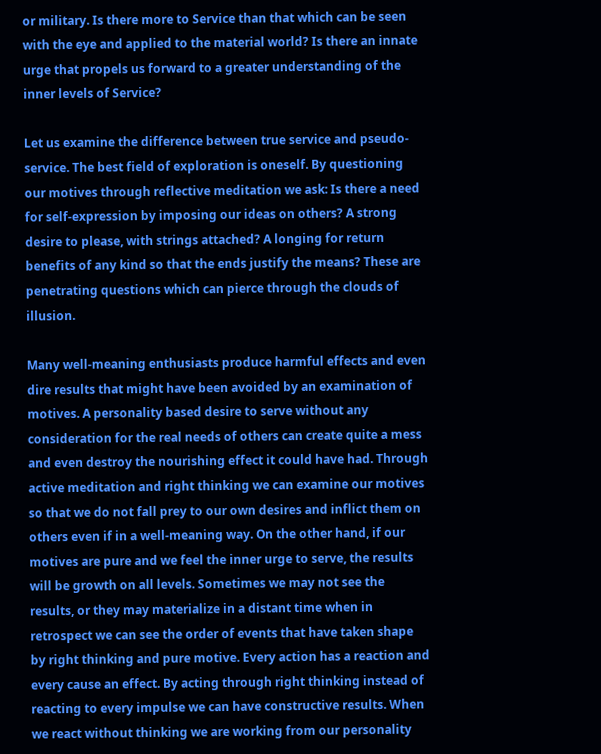or military. Is there more to Service than that which can be seen with the eye and applied to the material world? Is there an innate urge that propels us forward to a greater understanding of the inner levels of Service?

Let us examine the difference between true service and pseudo-service. The best field of exploration is oneself. By questioning our motives through reflective meditation we ask: Is there a need for self-expression by imposing our ideas on others? A strong desire to please, with strings attached? A longing for return benefits of any kind so that the ends justify the means? These are penetrating questions which can pierce through the clouds of illusion.

Many well-meaning enthusiasts produce harmful effects and even dire results that might have been avoided by an examination of motives. A personality based desire to serve without any consideration for the real needs of others can create quite a mess and even destroy the nourishing effect it could have had. Through active meditation and right thinking we can examine our motives so that we do not fall prey to our own desires and inflict them on others even if in a well-meaning way. On the other hand, if our motives are pure and we feel the inner urge to serve, the results will be growth on all levels. Sometimes we may not see the results, or they may materialize in a distant time when in retrospect we can see the order of events that have taken shape by right thinking and pure motive. Every action has a reaction and every cause an effect. By acting through right thinking instead of reacting to every impulse we can have constructive results. When we react without thinking we are working from our personality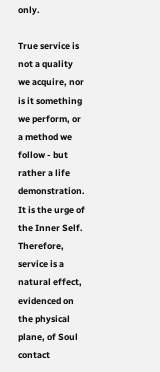only.

True service is not a quality we acquire, nor is it something we perform, or a method we follow - but rather a life demonstration. It is the urge of the Inner Self. Therefore, service is a natural effect, evidenced on the physical plane, of Soul contact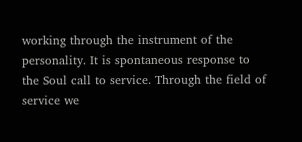working through the instrument of the personality. It is spontaneous response to the Soul call to service. Through the field of service we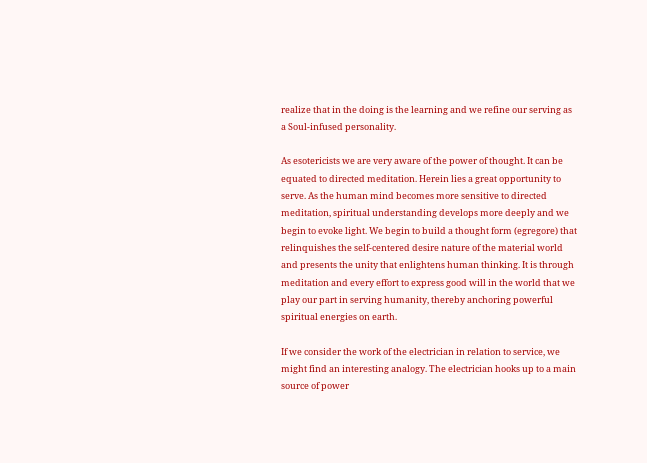realize that in the doing is the learning and we refine our serving as a Soul-infused personality.

As esotericists we are very aware of the power of thought. It can be equated to directed meditation. Herein lies a great opportunity to serve. As the human mind becomes more sensitive to directed meditation, spiritual understanding develops more deeply and we begin to evoke light. We begin to build a thought form (egregore) that relinquishes the self-centered desire nature of the material world and presents the unity that enlightens human thinking. It is through meditation and every effort to express good will in the world that we play our part in serving humanity, thereby anchoring powerful spiritual energies on earth.

If we consider the work of the electrician in relation to service, we might find an interesting analogy. The electrician hooks up to a main source of power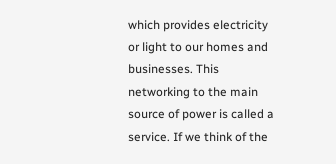which provides electricity or light to our homes and businesses. This networking to the main source of power is called a service. If we think of the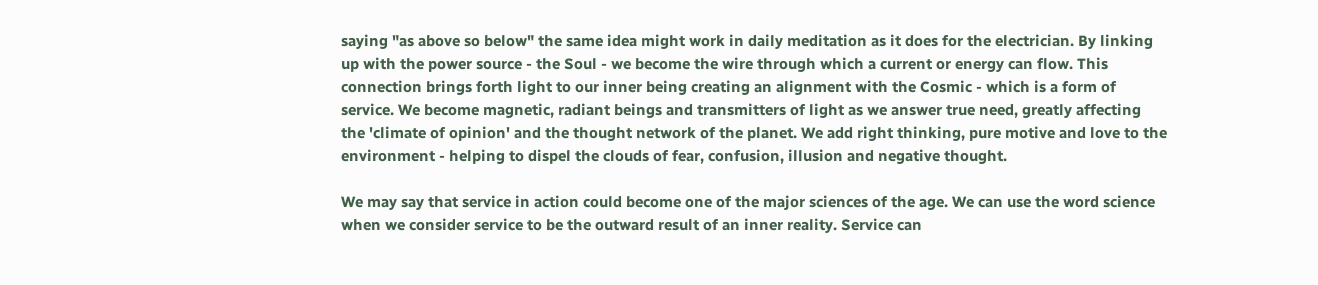saying "as above so below" the same idea might work in daily meditation as it does for the electrician. By linking up with the power source - the Soul - we become the wire through which a current or energy can flow. This connection brings forth light to our inner being creating an alignment with the Cosmic - which is a form of service. We become magnetic, radiant beings and transmitters of light as we answer true need, greatly affecting the 'climate of opinion' and the thought network of the planet. We add right thinking, pure motive and love to the environment - helping to dispel the clouds of fear, confusion, illusion and negative thought.

We may say that service in action could become one of the major sciences of the age. We can use the word science when we consider service to be the outward result of an inner reality. Service can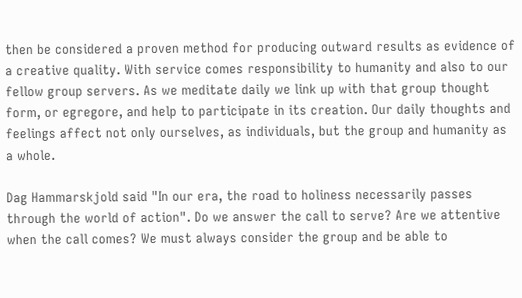then be considered a proven method for producing outward results as evidence of a creative quality. With service comes responsibility to humanity and also to our fellow group servers. As we meditate daily we link up with that group thought form, or egregore, and help to participate in its creation. Our daily thoughts and feelings affect not only ourselves, as individuals, but the group and humanity as a whole.

Dag Hammarskjold said "In our era, the road to holiness necessarily passes through the world of action". Do we answer the call to serve? Are we attentive when the call comes? We must always consider the group and be able to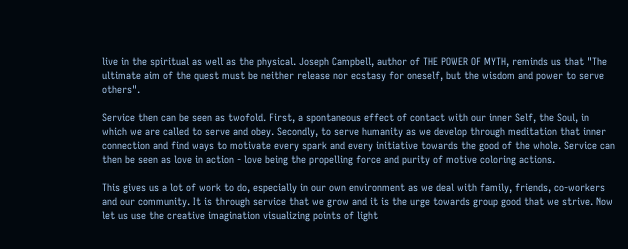live in the spiritual as well as the physical. Joseph Campbell, author of THE POWER OF MYTH, reminds us that "The ultimate aim of the quest must be neither release nor ecstasy for oneself, but the wisdom and power to serve others".

Service then can be seen as twofold. First, a spontaneous effect of contact with our inner Self, the Soul, in which we are called to serve and obey. Secondly, to serve humanity as we develop through meditation that inner connection and find ways to motivate every spark and every initiative towards the good of the whole. Service can then be seen as love in action - love being the propelling force and purity of motive coloring actions.

This gives us a lot of work to do, especially in our own environment as we deal with family, friends, co-workers and our community. It is through service that we grow and it is the urge towards group good that we strive. Now let us use the creative imagination visualizing points of light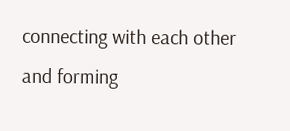connecting with each other and forming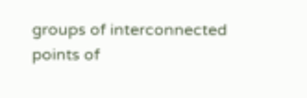groups of interconnected points of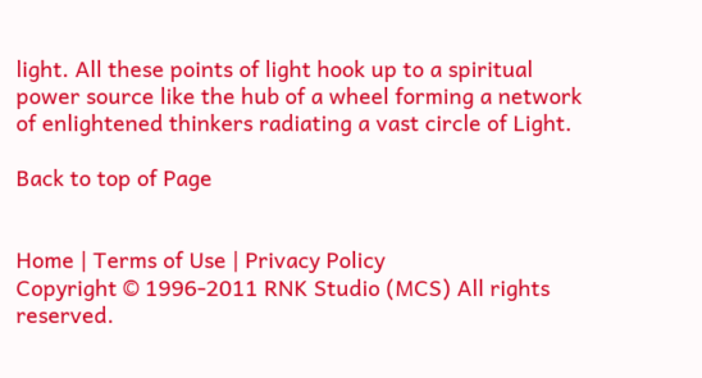light. All these points of light hook up to a spiritual power source like the hub of a wheel forming a network of enlightened thinkers radiating a vast circle of Light.

Back to top of Page


Home | Terms of Use | Privacy Policy
Copyright © 1996-2011 RNK Studio (MCS) All rights reserved.